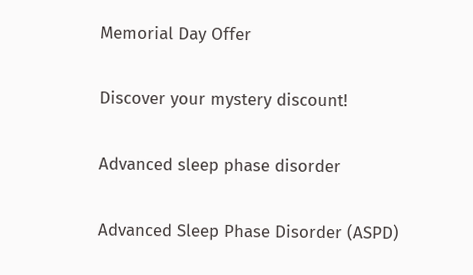Memorial Day Offer

Discover your mystery discount!

Advanced sleep phase disorder

Advanced Sleep Phase Disorder (ASPD)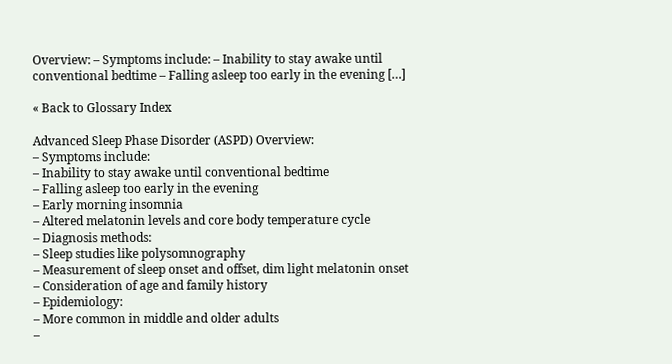Overview: – Symptoms include: – Inability to stay awake until conventional bedtime – Falling asleep too early in the evening […]

« Back to Glossary Index

Advanced Sleep Phase Disorder (ASPD) Overview:
– Symptoms include:
– Inability to stay awake until conventional bedtime
– Falling asleep too early in the evening
– Early morning insomnia
– Altered melatonin levels and core body temperature cycle
– Diagnosis methods:
– Sleep studies like polysomnography
– Measurement of sleep onset and offset, dim light melatonin onset
– Consideration of age and family history
– Epidemiology:
– More common in middle and older adults
–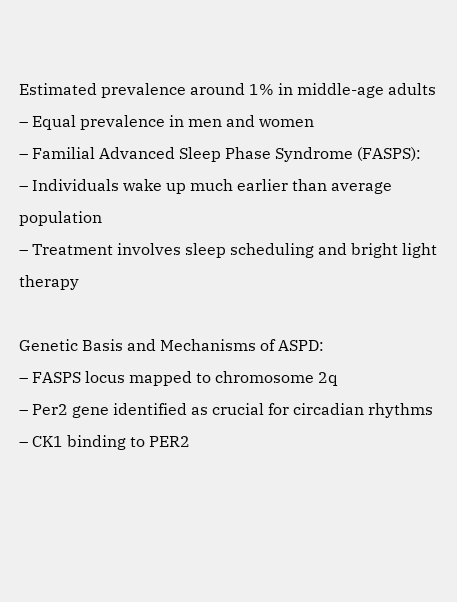Estimated prevalence around 1% in middle-age adults
– Equal prevalence in men and women
– Familial Advanced Sleep Phase Syndrome (FASPS):
– Individuals wake up much earlier than average population
– Treatment involves sleep scheduling and bright light therapy

Genetic Basis and Mechanisms of ASPD:
– FASPS locus mapped to chromosome 2q
– Per2 gene identified as crucial for circadian rhythms
– CK1 binding to PER2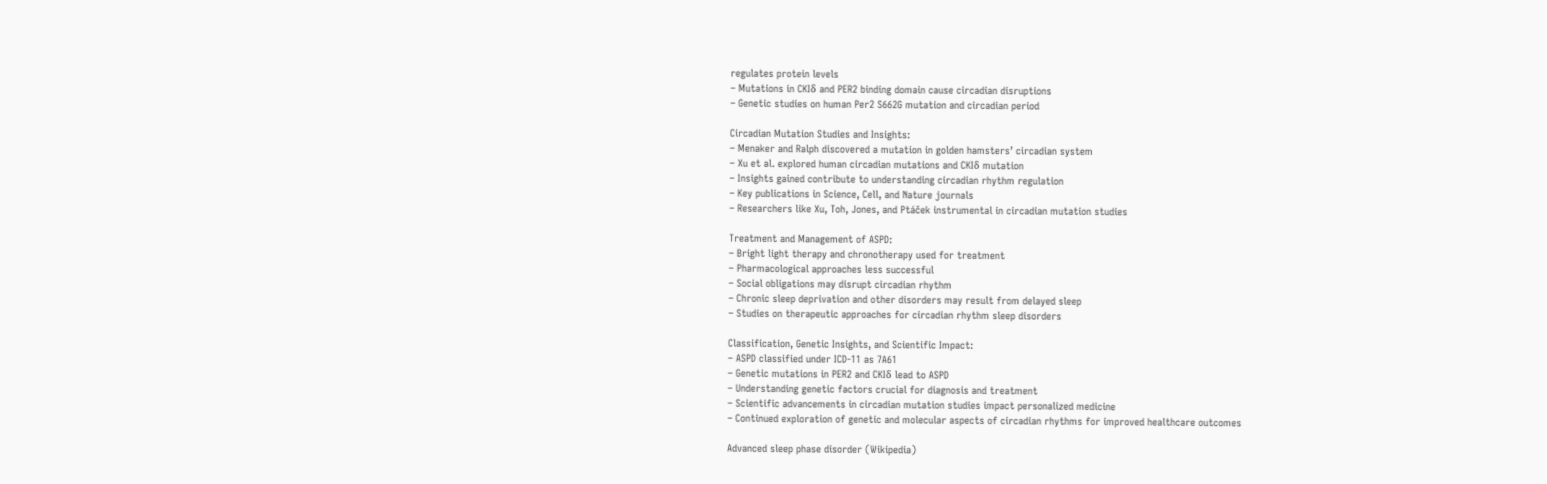regulates protein levels
– Mutations in CKIδ and PER2 binding domain cause circadian disruptions
– Genetic studies on human Per2 S662G mutation and circadian period

Circadian Mutation Studies and Insights:
– Menaker and Ralph discovered a mutation in golden hamsters’ circadian system
– Xu et al. explored human circadian mutations and CKIδ mutation
– Insights gained contribute to understanding circadian rhythm regulation
– Key publications in Science, Cell, and Nature journals
– Researchers like Xu, Toh, Jones, and Ptáček instrumental in circadian mutation studies

Treatment and Management of ASPD:
– Bright light therapy and chronotherapy used for treatment
– Pharmacological approaches less successful
– Social obligations may disrupt circadian rhythm
– Chronic sleep deprivation and other disorders may result from delayed sleep
– Studies on therapeutic approaches for circadian rhythm sleep disorders

Classification, Genetic Insights, and Scientific Impact:
– ASPD classified under ICD-11 as 7A61
– Genetic mutations in PER2 and CKIδ lead to ASPD
– Understanding genetic factors crucial for diagnosis and treatment
– Scientific advancements in circadian mutation studies impact personalized medicine
– Continued exploration of genetic and molecular aspects of circadian rhythms for improved healthcare outcomes

Advanced sleep phase disorder (Wikipedia)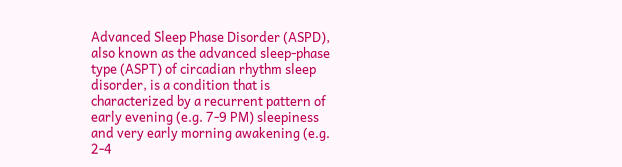Advanced Sleep Phase Disorder (ASPD), also known as the advanced sleep-phase type (ASPT) of circadian rhythm sleep disorder, is a condition that is characterized by a recurrent pattern of early evening (e.g. 7-9 PM) sleepiness and very early morning awakening (e.g. 2-4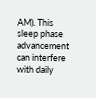AM). This sleep phase advancement can interfere with daily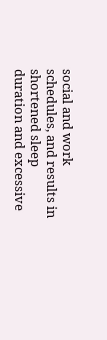social and work schedules, and results in shortened sleep duration and excessive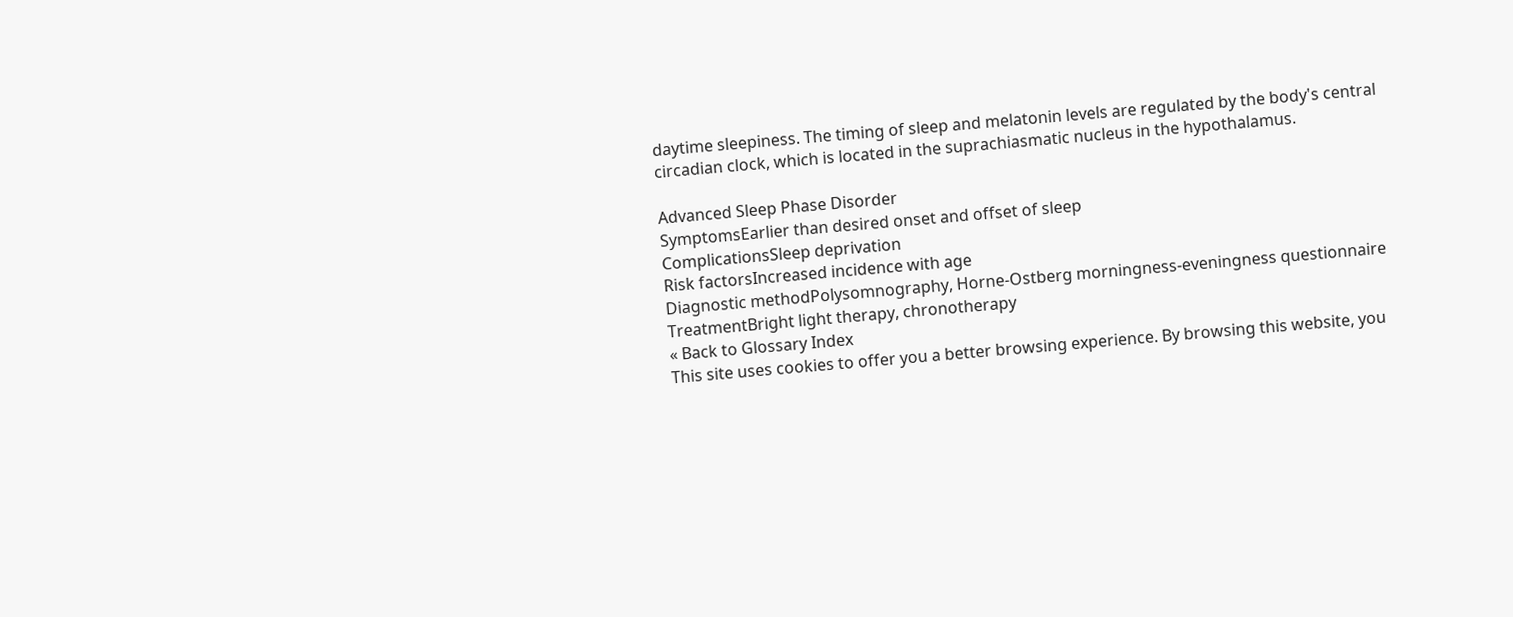daytime sleepiness. The timing of sleep and melatonin levels are regulated by the body's central circadian clock, which is located in the suprachiasmatic nucleus in the hypothalamus.

Advanced Sleep Phase Disorder
SymptomsEarlier than desired onset and offset of sleep
ComplicationsSleep deprivation
Risk factorsIncreased incidence with age
Diagnostic methodPolysomnography, Horne-Ostberg morningness-eveningness questionnaire
TreatmentBright light therapy, chronotherapy
« Back to Glossary Index
This site uses cookies to offer you a better browsing experience. By browsing this website, you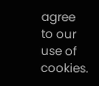agree to our use of cookies.